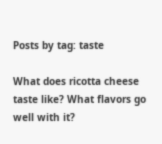Posts by tag: taste

What does ricotta cheese taste like? What flavors go well with it?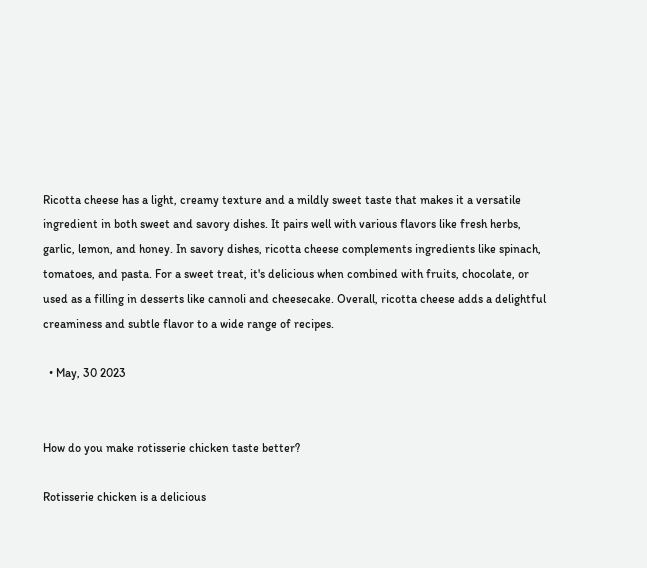Ricotta cheese has a light, creamy texture and a mildly sweet taste that makes it a versatile ingredient in both sweet and savory dishes. It pairs well with various flavors like fresh herbs, garlic, lemon, and honey. In savory dishes, ricotta cheese complements ingredients like spinach, tomatoes, and pasta. For a sweet treat, it's delicious when combined with fruits, chocolate, or used as a filling in desserts like cannoli and cheesecake. Overall, ricotta cheese adds a delightful creaminess and subtle flavor to a wide range of recipes.

  • May, 30 2023


How do you make rotisserie chicken taste better?

Rotisserie chicken is a delicious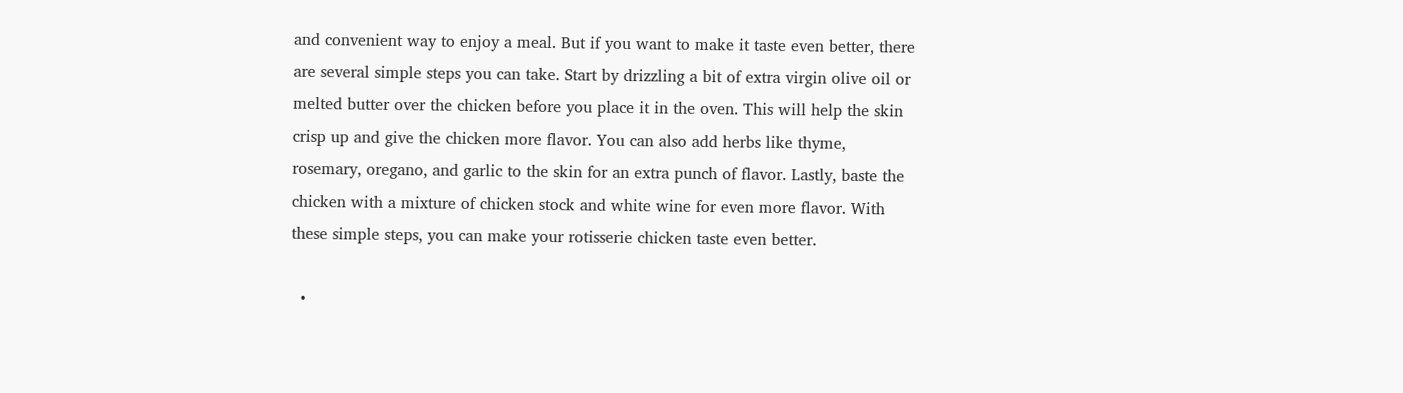and convenient way to enjoy a meal. But if you want to make it taste even better, there are several simple steps you can take. Start by drizzling a bit of extra virgin olive oil or melted butter over the chicken before you place it in the oven. This will help the skin crisp up and give the chicken more flavor. You can also add herbs like thyme, rosemary, oregano, and garlic to the skin for an extra punch of flavor. Lastly, baste the chicken with a mixture of chicken stock and white wine for even more flavor. With these simple steps, you can make your rotisserie chicken taste even better.

  •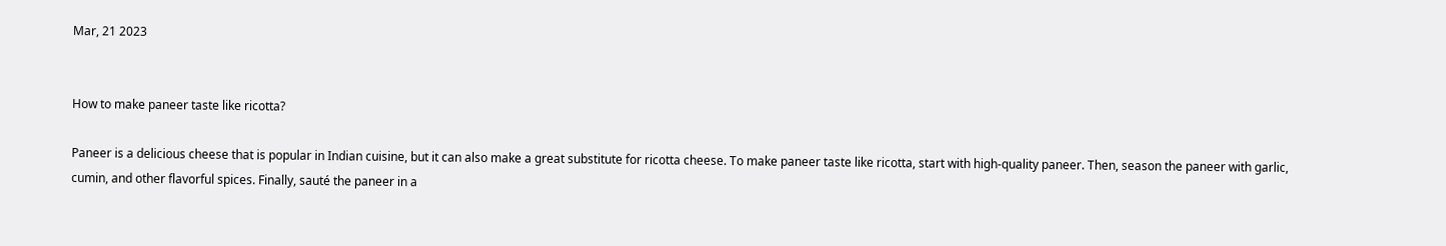Mar, 21 2023


How to make paneer taste like ricotta?

Paneer is a delicious cheese that is popular in Indian cuisine, but it can also make a great substitute for ricotta cheese. To make paneer taste like ricotta, start with high-quality paneer. Then, season the paneer with garlic, cumin, and other flavorful spices. Finally, sauté the paneer in a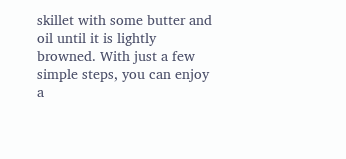skillet with some butter and oil until it is lightly browned. With just a few simple steps, you can enjoy a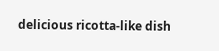delicious ricotta-like dish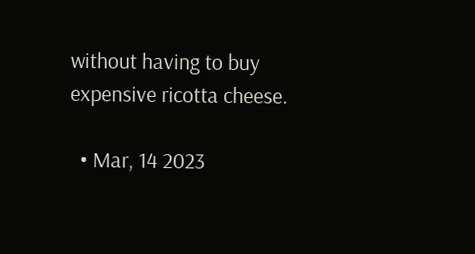without having to buy expensive ricotta cheese.

  • Mar, 14 2023